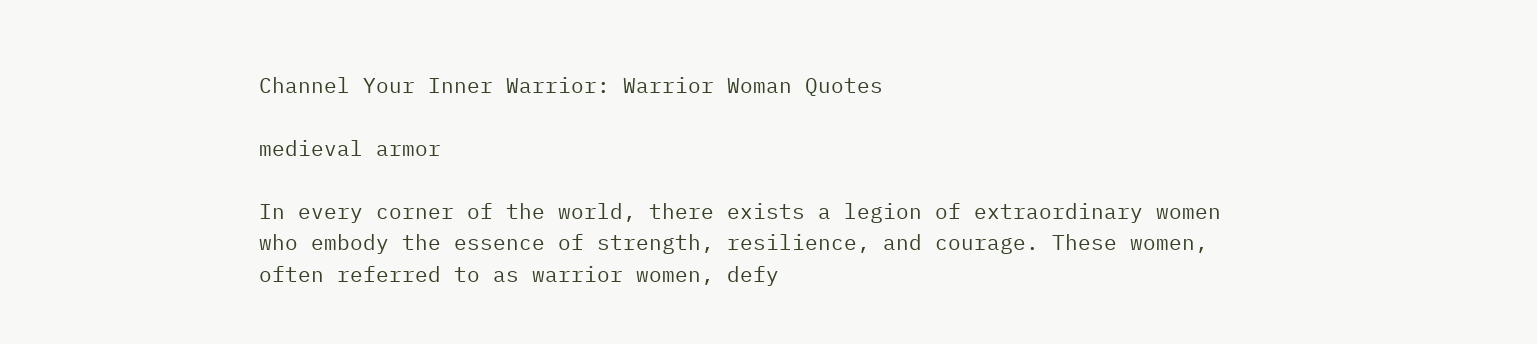Channel Your Inner Warrior: Warrior Woman Quotes

medieval armor

In every corner of the world, there exists a legion of extraordinary women who embody the essence of strength, resilience, and courage. These women, often referred to as warrior women, defy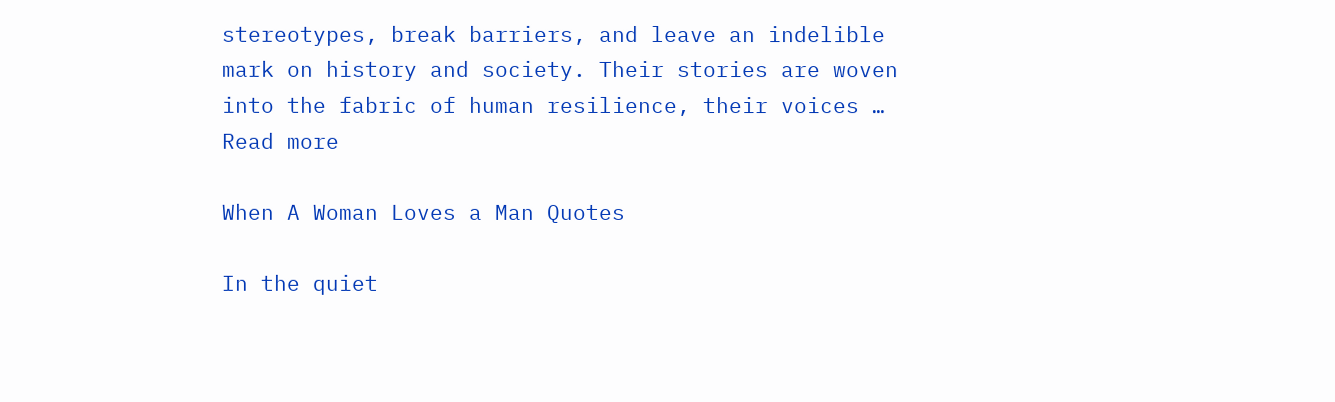stereotypes, break barriers, and leave an indelible mark on history and society. Their stories are woven into the fabric of human resilience, their voices … Read more

When A Woman Loves a Man Quotes

In the quiet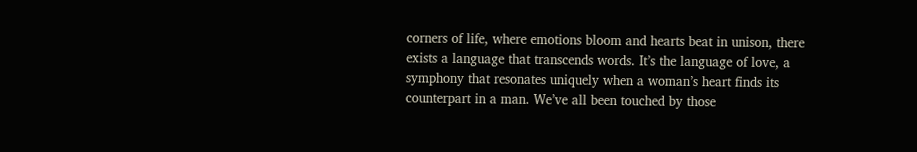corners of life, where emotions bloom and hearts beat in unison, there exists a language that transcends words. It’s the language of love, a symphony that resonates uniquely when a woman’s heart finds its counterpart in a man. We’ve all been touched by those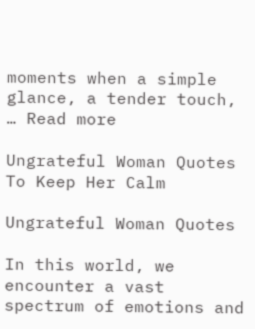moments when a simple glance, a tender touch, … Read more

Ungrateful Woman Quotes To Keep Her Calm

Ungrateful Woman Quotes

In this world, we encounter a vast spectrum of emotions and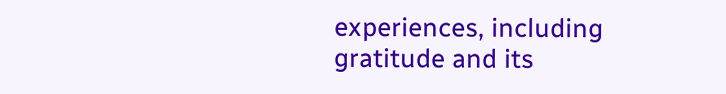experiences, including gratitude and its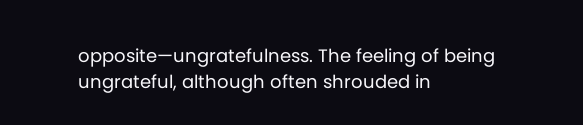opposite—ungratefulness. The feeling of being ungrateful, although often shrouded in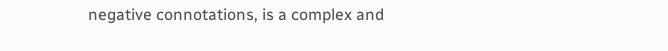negative connotations, is a complex and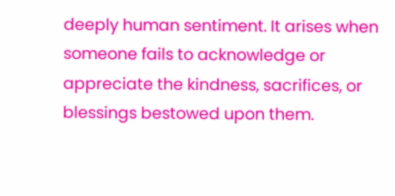deeply human sentiment. It arises when someone fails to acknowledge or appreciate the kindness, sacrifices, or blessings bestowed upon them.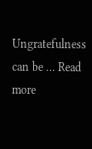Ungratefulness can be … Read more